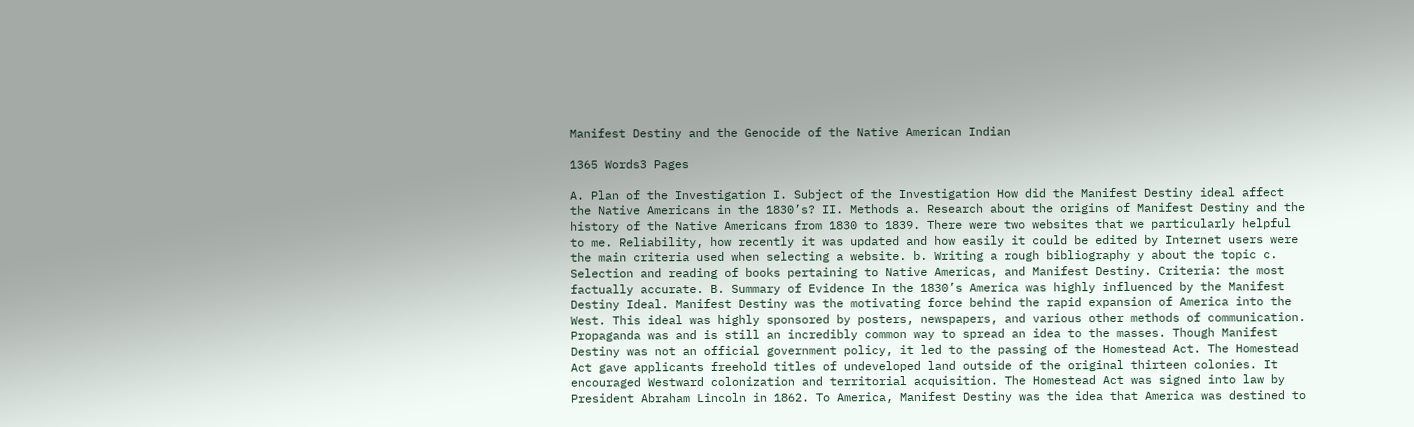Manifest Destiny and the Genocide of the Native American Indian

1365 Words3 Pages

A. Plan of the Investigation I. Subject of the Investigation How did the Manifest Destiny ideal affect the Native Americans in the 1830’s? II. Methods a. Research about the origins of Manifest Destiny and the history of the Native Americans from 1830 to 1839. There were two websites that we particularly helpful to me. Reliability, how recently it was updated and how easily it could be edited by Internet users were the main criteria used when selecting a website. b. Writing a rough bibliography y about the topic c. Selection and reading of books pertaining to Native Americas, and Manifest Destiny. Criteria: the most factually accurate. B. Summary of Evidence In the 1830’s America was highly influenced by the Manifest Destiny Ideal. Manifest Destiny was the motivating force behind the rapid expansion of America into the West. This ideal was highly sponsored by posters, newspapers, and various other methods of communication. Propaganda was and is still an incredibly common way to spread an idea to the masses. Though Manifest Destiny was not an official government policy, it led to the passing of the Homestead Act. The Homestead Act gave applicants freehold titles of undeveloped land outside of the original thirteen colonies. It encouraged Westward colonization and territorial acquisition. The Homestead Act was signed into law by President Abraham Lincoln in 1862. To America, Manifest Destiny was the idea that America was destined to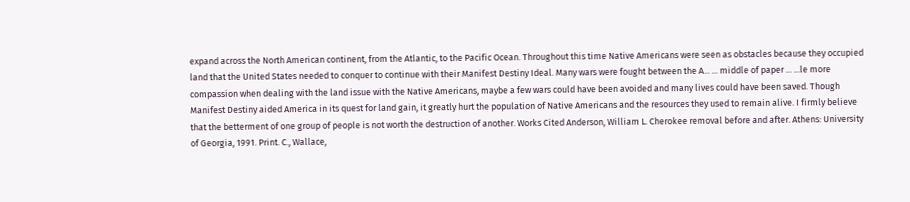expand across the North American continent, from the Atlantic, to the Pacific Ocean. Throughout this time Native Americans were seen as obstacles because they occupied land that the United States needed to conquer to continue with their Manifest Destiny Ideal. Many wars were fought between the A... ... middle of paper ... ...le more compassion when dealing with the land issue with the Native Americans, maybe a few wars could have been avoided and many lives could have been saved. Though Manifest Destiny aided America in its quest for land gain, it greatly hurt the population of Native Americans and the resources they used to remain alive. I firmly believe that the betterment of one group of people is not worth the destruction of another. Works Cited Anderson, William L. Cherokee removal before and after. Athens: University of Georgia, 1991. Print. C., Wallace,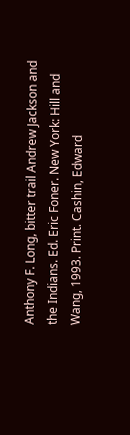Anthony F. Long, bitter trail Andrew Jackson and the Indians. Ed. Eric Foner. New York: Hill and Wang, 1993. Print. Cashin, Edward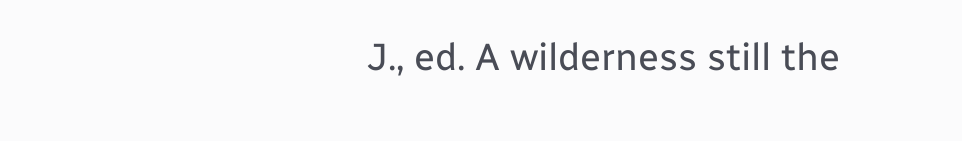J., ed. A wilderness still the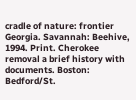cradle of nature: frontier Georgia. Savannah: Beehive, 1994. Print. Cherokee removal a brief history with documents. Boston: Bedford/St.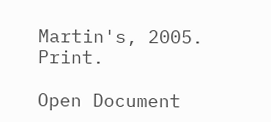Martin's, 2005. Print.

Open Document